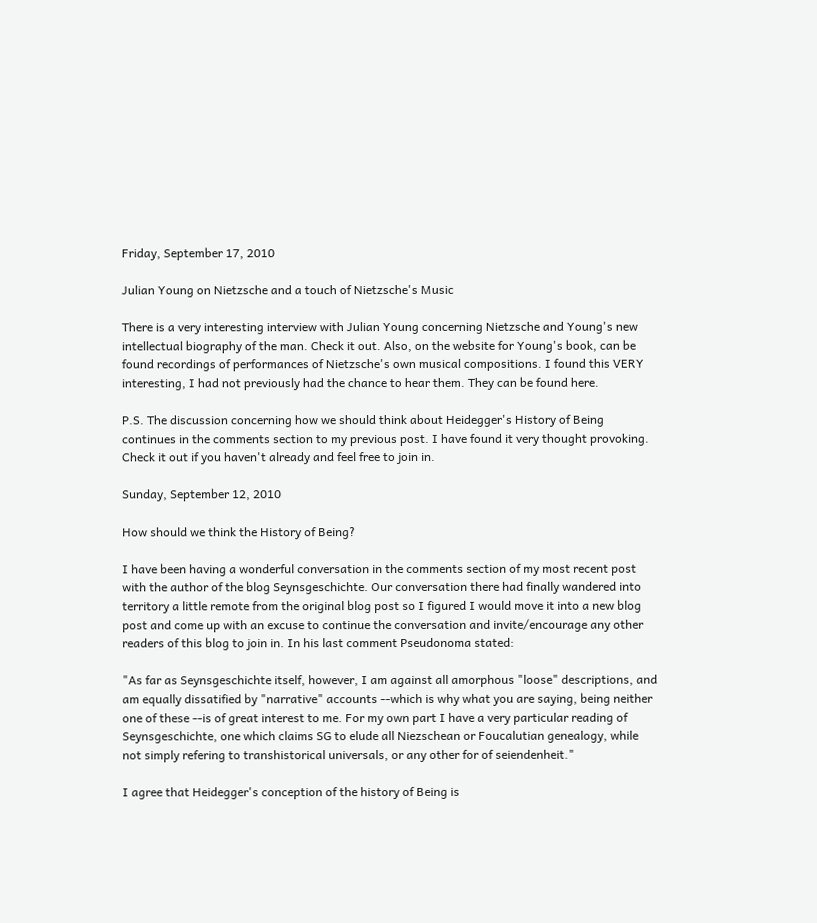Friday, September 17, 2010

Julian Young on Nietzsche and a touch of Nietzsche's Music

There is a very interesting interview with Julian Young concerning Nietzsche and Young's new intellectual biography of the man. Check it out. Also, on the website for Young's book, can be found recordings of performances of Nietzsche's own musical compositions. I found this VERY interesting, I had not previously had the chance to hear them. They can be found here.

P.S. The discussion concerning how we should think about Heidegger's History of Being continues in the comments section to my previous post. I have found it very thought provoking. Check it out if you haven't already and feel free to join in.

Sunday, September 12, 2010

How should we think the History of Being?

I have been having a wonderful conversation in the comments section of my most recent post with the author of the blog Seynsgeschichte. Our conversation there had finally wandered into territory a little remote from the original blog post so I figured I would move it into a new blog post and come up with an excuse to continue the conversation and invite/encourage any other readers of this blog to join in. In his last comment Pseudonoma stated:

"As far as Seynsgeschichte itself, however, I am against all amorphous "loose" descriptions, and am equally dissatified by "narrative" accounts --which is why what you are saying, being neither one of these --is of great interest to me. For my own part I have a very particular reading of Seynsgeschichte, one which claims SG to elude all Niezschean or Foucalutian genealogy, while not simply refering to transhistorical universals, or any other for of seiendenheit."

I agree that Heidegger's conception of the history of Being is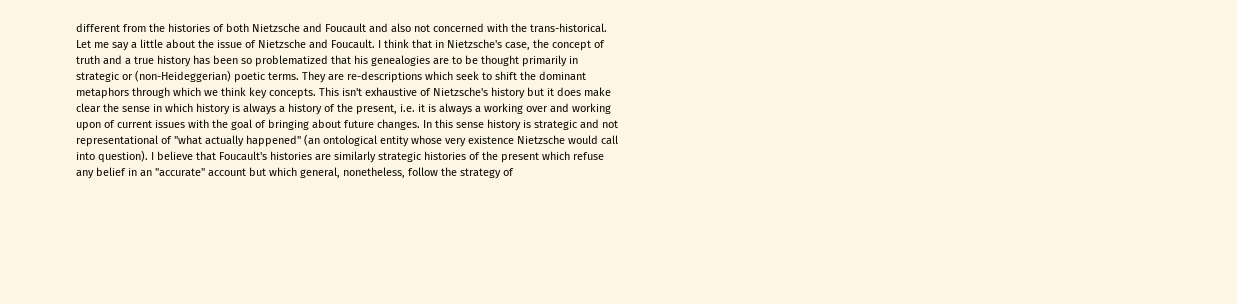different from the histories of both Nietzsche and Foucault and also not concerned with the trans-historical. Let me say a little about the issue of Nietzsche and Foucault. I think that in Nietzsche's case, the concept of truth and a true history has been so problematized that his genealogies are to be thought primarily in strategic or (non-Heideggerian) poetic terms. They are re-descriptions which seek to shift the dominant metaphors through which we think key concepts. This isn't exhaustive of Nietzsche's history but it does make clear the sense in which history is always a history of the present, i.e. it is always a working over and working upon of current issues with the goal of bringing about future changes. In this sense history is strategic and not representational of "what actually happened" (an ontological entity whose very existence Nietzsche would call into question). I believe that Foucault's histories are similarly strategic histories of the present which refuse any belief in an "accurate" account but which general, nonetheless, follow the strategy of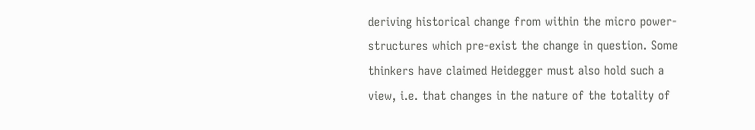deriving historical change from within the micro power-structures which pre-exist the change in question. Some thinkers have claimed Heidegger must also hold such a view, i.e. that changes in the nature of the totality of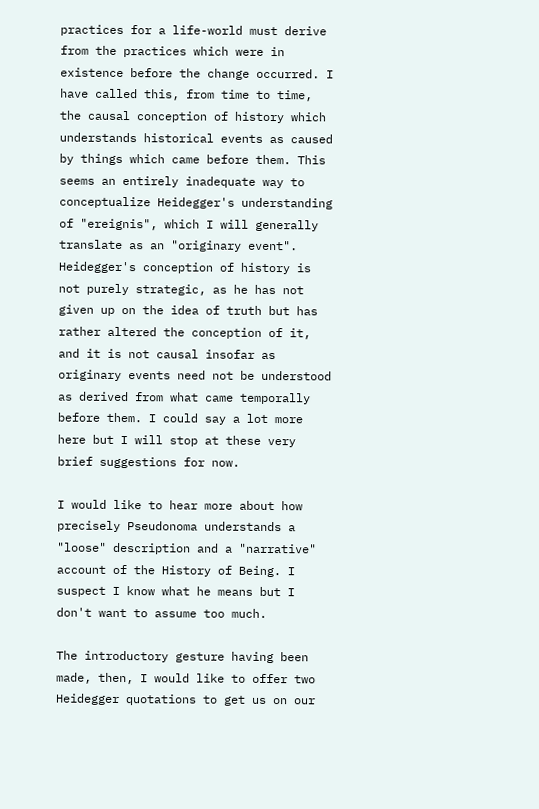practices for a life-world must derive from the practices which were in existence before the change occurred. I have called this, from time to time, the causal conception of history which understands historical events as caused by things which came before them. This seems an entirely inadequate way to conceptualize Heidegger's understanding of "ereignis", which I will generally translate as an "originary event". Heidegger's conception of history is not purely strategic, as he has not given up on the idea of truth but has rather altered the conception of it, and it is not causal insofar as originary events need not be understood as derived from what came temporally before them. I could say a lot more here but I will stop at these very brief suggestions for now.

I would like to hear more about how precisely Pseudonoma understands a "loose" description and a "narrative" account of the History of Being. I suspect I know what he means but I don't want to assume too much.

The introductory gesture having been made, then, I would like to offer two Heidegger quotations to get us on our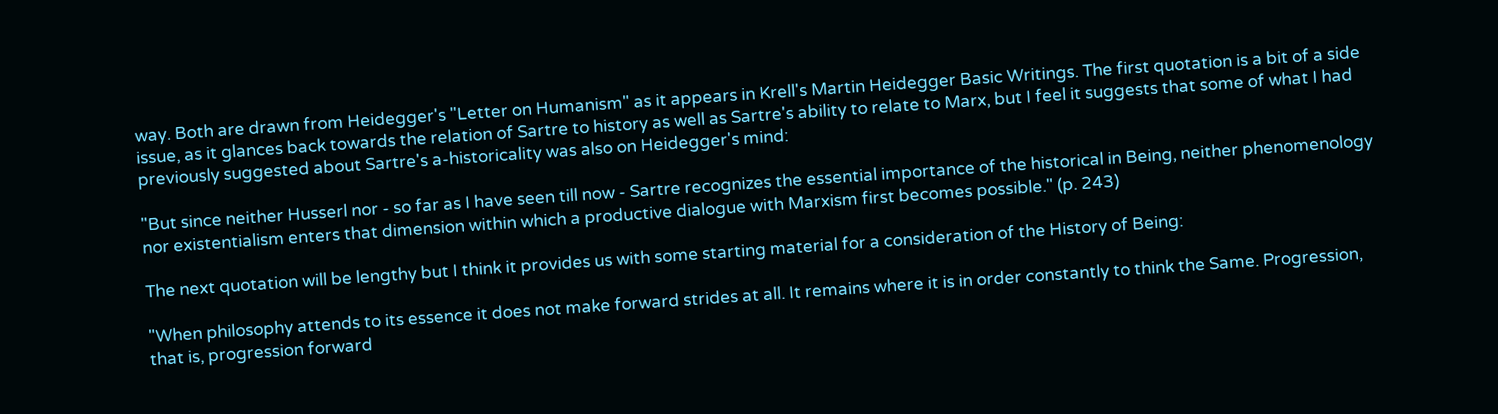way. Both are drawn from Heidegger's "Letter on Humanism" as it appears in Krell's Martin Heidegger Basic Writings. The first quotation is a bit of a side issue, as it glances back towards the relation of Sartre to history as well as Sartre's ability to relate to Marx, but I feel it suggests that some of what I had previously suggested about Sartre's a-historicality was also on Heidegger's mind:

"But since neither Husserl nor - so far as I have seen till now - Sartre recognizes the essential importance of the historical in Being, neither phenomenology nor existentialism enters that dimension within which a productive dialogue with Marxism first becomes possible." (p. 243)

The next quotation will be lengthy but I think it provides us with some starting material for a consideration of the History of Being:

"When philosophy attends to its essence it does not make forward strides at all. It remains where it is in order constantly to think the Same. Progression, that is, progression forward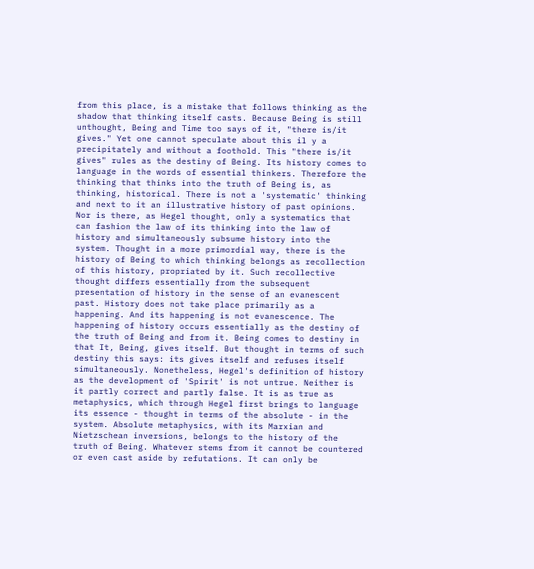from this place, is a mistake that follows thinking as the shadow that thinking itself casts. Because Being is still unthought, Being and Time too says of it, "there is/it gives." Yet one cannot speculate about this il y a precipitately and without a foothold. This "there is/it gives" rules as the destiny of Being. Its history comes to language in the words of essential thinkers. Therefore the thinking that thinks into the truth of Being is, as thinking, historical. There is not a 'systematic' thinking and next to it an illustrative history of past opinions. Nor is there, as Hegel thought, only a systematics that can fashion the law of its thinking into the law of history and simultaneously subsume history into the system. Thought in a more primordial way, there is the history of Being to which thinking belongs as recollection of this history, propriated by it. Such recollective thought differs essentially from the subsequent presentation of history in the sense of an evanescent past. History does not take place primarily as a happening. And its happening is not evanescence. The happening of history occurs essentially as the destiny of the truth of Being and from it. Being comes to destiny in that It, Being, gives itself. But thought in terms of such destiny this says: its gives itself and refuses itself simultaneously. Nonetheless, Hegel's definition of history as the development of 'Spirit' is not untrue. Neither is it partly correct and partly false. It is as true as metaphysics, which through Hegel first brings to language its essence - thought in terms of the absolute - in the system. Absolute metaphysics, with its Marxian and Nietzschean inversions, belongs to the history of the truth of Being. Whatever stems from it cannot be countered or even cast aside by refutations. It can only be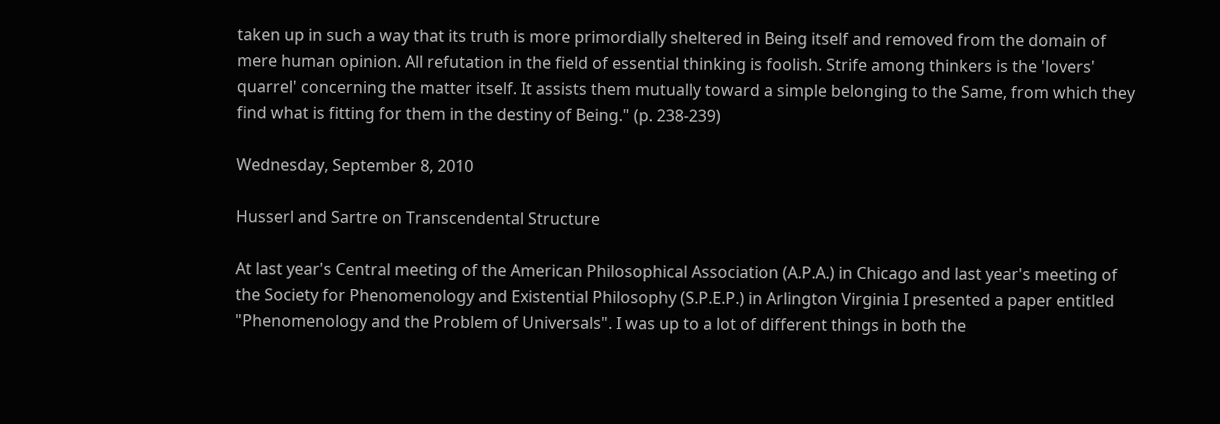taken up in such a way that its truth is more primordially sheltered in Being itself and removed from the domain of mere human opinion. All refutation in the field of essential thinking is foolish. Strife among thinkers is the 'lovers' quarrel' concerning the matter itself. It assists them mutually toward a simple belonging to the Same, from which they find what is fitting for them in the destiny of Being." (p. 238-239)

Wednesday, September 8, 2010

Husserl and Sartre on Transcendental Structure

At last year's Central meeting of the American Philosophical Association (A.P.A.) in Chicago and last year's meeting of the Society for Phenomenology and Existential Philosophy (S.P.E.P.) in Arlington Virginia I presented a paper entitled "Phenomenology and the Problem of Universals". I was up to a lot of different things in both the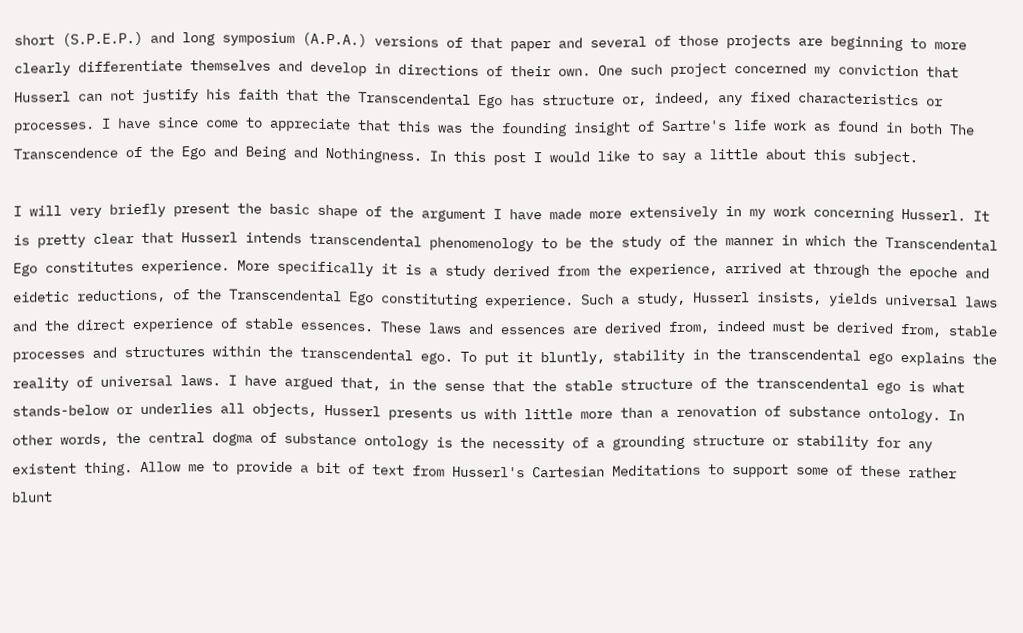short (S.P.E.P.) and long symposium (A.P.A.) versions of that paper and several of those projects are beginning to more clearly differentiate themselves and develop in directions of their own. One such project concerned my conviction that Husserl can not justify his faith that the Transcendental Ego has structure or, indeed, any fixed characteristics or processes. I have since come to appreciate that this was the founding insight of Sartre's life work as found in both The Transcendence of the Ego and Being and Nothingness. In this post I would like to say a little about this subject.

I will very briefly present the basic shape of the argument I have made more extensively in my work concerning Husserl. It is pretty clear that Husserl intends transcendental phenomenology to be the study of the manner in which the Transcendental Ego constitutes experience. More specifically it is a study derived from the experience, arrived at through the epoche and eidetic reductions, of the Transcendental Ego constituting experience. Such a study, Husserl insists, yields universal laws and the direct experience of stable essences. These laws and essences are derived from, indeed must be derived from, stable processes and structures within the transcendental ego. To put it bluntly, stability in the transcendental ego explains the reality of universal laws. I have argued that, in the sense that the stable structure of the transcendental ego is what stands-below or underlies all objects, Husserl presents us with little more than a renovation of substance ontology. In other words, the central dogma of substance ontology is the necessity of a grounding structure or stability for any existent thing. Allow me to provide a bit of text from Husserl's Cartesian Meditations to support some of these rather blunt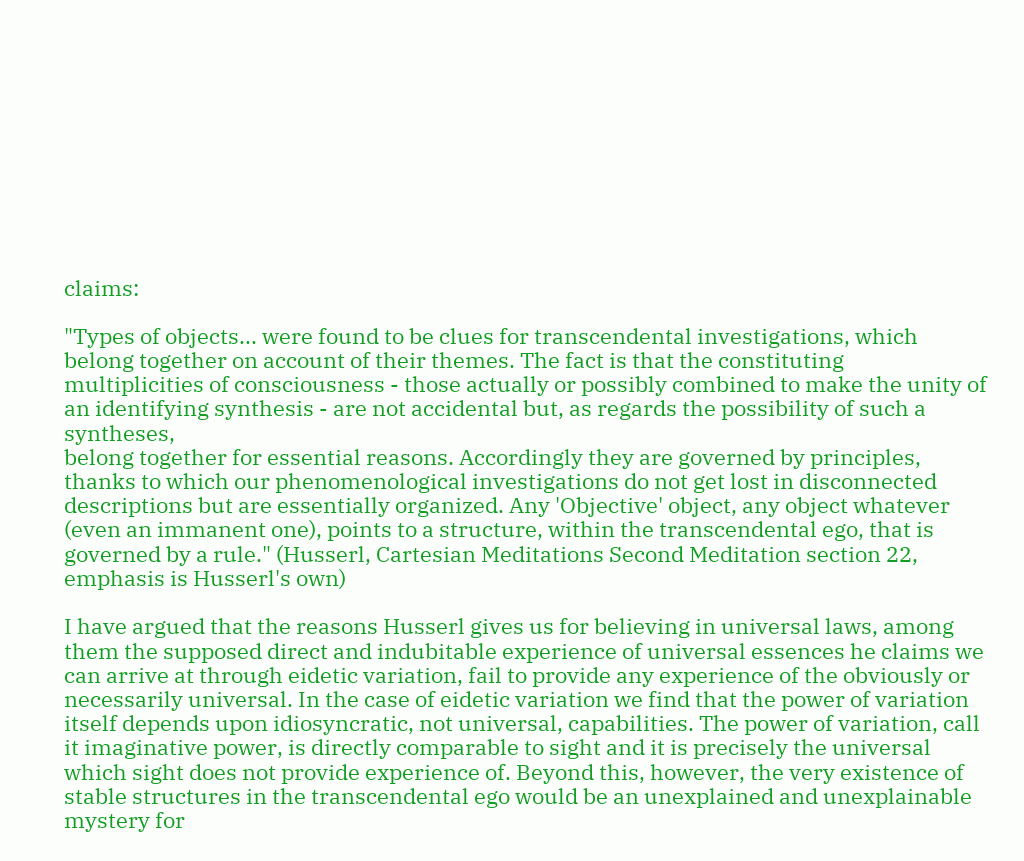claims:

"Types of objects... were found to be clues for transcendental investigations, which belong together on account of their themes. The fact is that the constituting multiplicities of consciousness - those actually or possibly combined to make the unity of an identifying synthesis - are not accidental but, as regards the possibility of such a syntheses,
belong together for essential reasons. Accordingly they are governed by principles, thanks to which our phenomenological investigations do not get lost in disconnected descriptions but are essentially organized. Any 'Objective' object, any object whatever (even an immanent one), points to a structure, within the transcendental ego, that is governed by a rule." (Husserl, Cartesian Meditations Second Meditation section 22, emphasis is Husserl's own)

I have argued that the reasons Husserl gives us for believing in universal laws, among them the supposed direct and indubitable experience of universal essences he claims we can arrive at through eidetic variation, fail to provide any experience of the obviously or necessarily universal. In the case of eidetic variation we find that the power of variation itself depends upon idiosyncratic, not universal, capabilities. The power of variation, call it imaginative power, is directly comparable to sight and it is precisely the universal which sight does not provide experience of. Beyond this, however, the very existence of stable structures in the transcendental ego would be an unexplained and unexplainable mystery for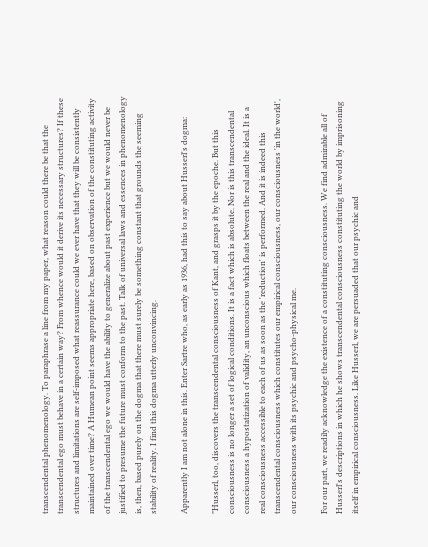transcendental phenomenology. To paraphrase a line from my paper, what reason could there be that the transcendental ego must behave in a certain way? From whence would it derive its necessary structures? If these structures and limitations are self-imposed what reassurance could we ever have that they will be consistently maintained over time? A Humean point seems appropriate here, based on observation of the constituting activity of the transcendental ego we would have the ability to generalize about past experience but we would never be justified to presume the future must conform to the past. Talk of universal laws and essences in phenomenology is, then, based purely on the dogma that there must surely be something constant that grounds the seeming stability of reality. I find this dogma utterly unconvincing.

Apparently I am not alone in this. Enter Sartre who, as early as 1936, had this to say about Husserl's dogma:

"Husserl, too, discovers the transcendental consciousness of Kant, and grasps it by the epoche. But this consciousness is no longer a set of logical conditions. It is a fact which is absolute. Nor is this transcendental consciousness a hypostatization of validity, an unconscious which floats between the real and the ideal. It is a real consciousness accessible to each of us as soon as the 'reduction' is performed. And it is indeed this transcendental consciousness which constitutes our empirical consciousness, our consciousness 'in the world', our consciousness with its psychic and psycho-physical me.

For our part, we readily acknowledge the existence of a constituting consciousness. We find admirable all of Husserl's descriptions in which he shows transcendental consciousness constituting the world by imprisoning itself in empirical consciousness. Like Husserl, we are persuaded that our psychic and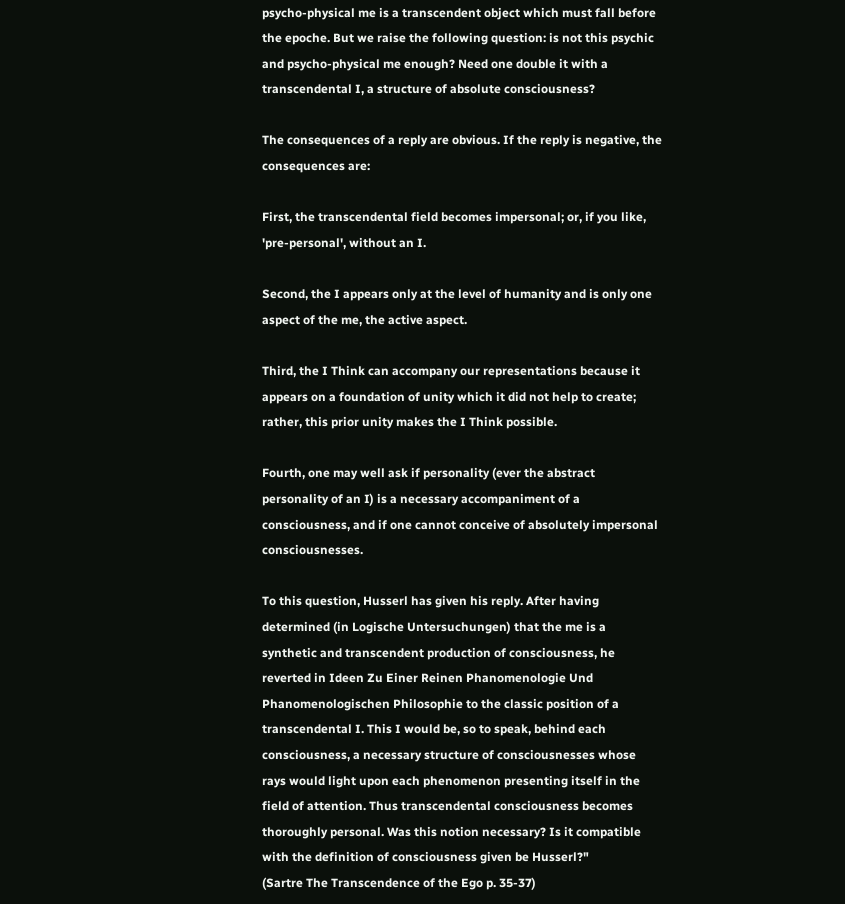psycho-physical me is a transcendent object which must fall before the epoche. But we raise the following question: is not this psychic and psycho-physical me enough? Need one double it with a transcendental I, a structure of absolute consciousness?

The consequences of a reply are obvious. If the reply is negative, the consequences are:

First, the transcendental field becomes impersonal; or, if you like, 'pre-personal', without an I.

Second, the I appears only at the level of humanity and is only one aspect of the me, the active aspect.

Third, the I Think can accompany our representations because it appears on a foundation of unity which it did not help to create; rather, this prior unity makes the I Think possible.

Fourth, one may well ask if personality (ever the abstract personality of an I) is a necessary accompaniment of a consciousness, and if one cannot conceive of absolutely impersonal consciousnesses.

To this question, Husserl has given his reply. After having determined (in Logische Untersuchungen) that the me is a synthetic and transcendent production of consciousness, he reverted in Ideen Zu Einer Reinen Phanomenologie Und Phanomenologischen Philosophie to the classic position of a transcendental I. This I would be, so to speak, behind each consciousness, a necessary structure of consciousnesses whose rays would light upon each phenomenon presenting itself in the field of attention. Thus transcendental consciousness becomes thoroughly personal. Was this notion necessary? Is it compatible with the definition of consciousness given be Husserl?"
(Sartre The Transcendence of the Ego p. 35-37)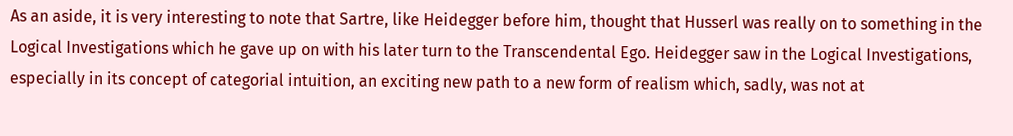As an aside, it is very interesting to note that Sartre, like Heidegger before him, thought that Husserl was really on to something in the Logical Investigations which he gave up on with his later turn to the Transcendental Ego. Heidegger saw in the Logical Investigations, especially in its concept of categorial intuition, an exciting new path to a new form of realism which, sadly, was not at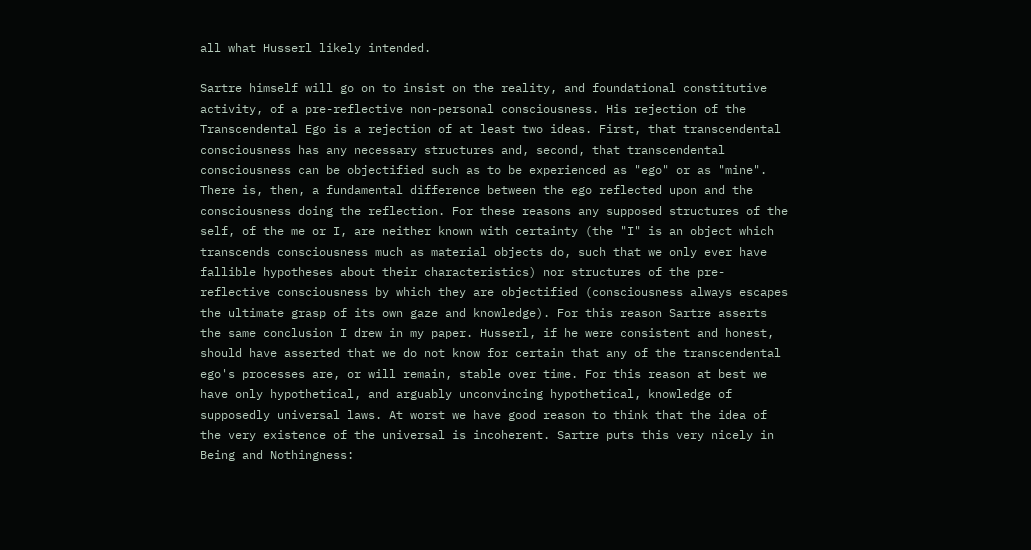all what Husserl likely intended.

Sartre himself will go on to insist on the reality, and foundational constitutive activity, of a pre-reflective non-personal consciousness. His rejection of the Transcendental Ego is a rejection of at least two ideas. First, that transcendental consciousness has any necessary structures and, second, that transcendental consciousness can be objectified such as to be experienced as "ego" or as "mine". There is, then, a fundamental difference between the ego reflected upon and the consciousness doing the reflection. For these reasons any supposed structures of the self, of the me or I, are neither known with certainty (the "I" is an object which transcends consciousness much as material objects do, such that we only ever have fallible hypotheses about their characteristics) nor structures of the pre-reflective consciousness by which they are objectified (consciousness always escapes the ultimate grasp of its own gaze and knowledge). For this reason Sartre asserts the same conclusion I drew in my paper. Husserl, if he were consistent and honest, should have asserted that we do not know for certain that any of the transcendental ego's processes are, or will remain, stable over time. For this reason at best we have only hypothetical, and arguably unconvincing hypothetical, knowledge of supposedly universal laws. At worst we have good reason to think that the idea of the very existence of the universal is incoherent. Sartre puts this very nicely in Being and Nothingness: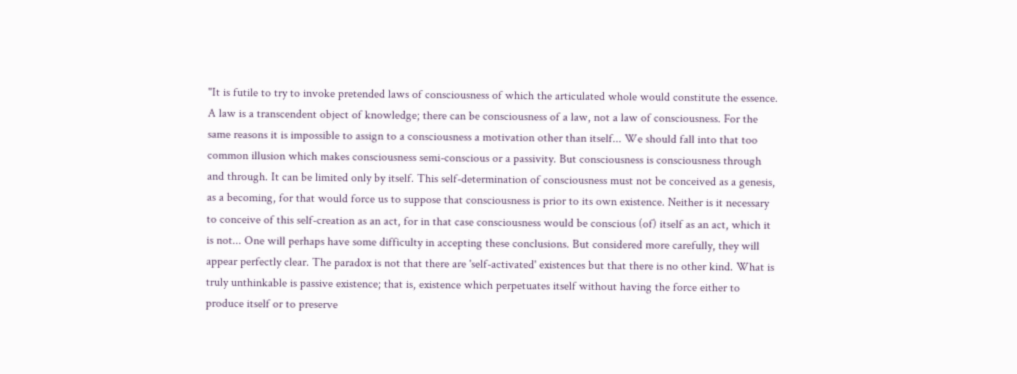"It is futile to try to invoke pretended laws of consciousness of which the articulated whole would constitute the essence. A law is a transcendent object of knowledge; there can be consciousness of a law, not a law of consciousness. For the same reasons it is impossible to assign to a consciousness a motivation other than itself... We should fall into that too common illusion which makes consciousness semi-conscious or a passivity. But consciousness is consciousness through and through. It can be limited only by itself. This self-determination of consciousness must not be conceived as a genesis, as a becoming, for that would force us to suppose that consciousness is prior to its own existence. Neither is it necessary to conceive of this self-creation as an act, for in that case consciousness would be conscious (of) itself as an act, which it is not... One will perhaps have some difficulty in accepting these conclusions. But considered more carefully, they will appear perfectly clear. The paradox is not that there are 'self-activated' existences but that there is no other kind. What is truly unthinkable is passive existence; that is, existence which perpetuates itself without having the force either to produce itself or to preserve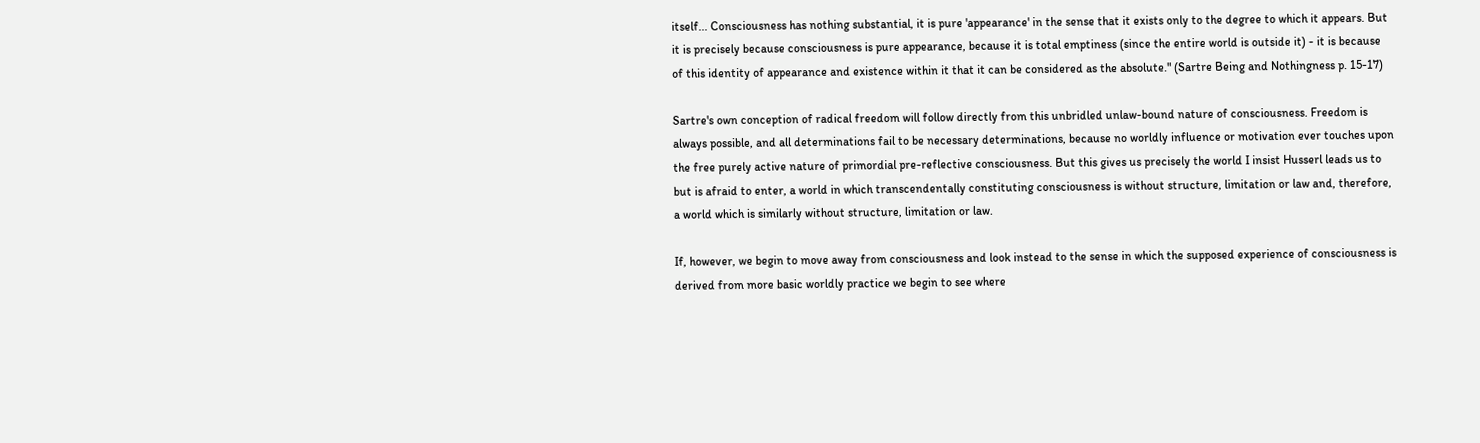itself... Consciousness has nothing substantial, it is pure 'appearance' in the sense that it exists only to the degree to which it appears. But it is precisely because consciousness is pure appearance, because it is total emptiness (since the entire world is outside it) - it is because of this identity of appearance and existence within it that it can be considered as the absolute." (Sartre Being and Nothingness p. 15-17)

Sartre's own conception of radical freedom will follow directly from this unbridled unlaw-bound nature of consciousness. Freedom is always possible, and all determinations fail to be necessary determinations, because no worldly influence or motivation ever touches upon the free purely active nature of primordial pre-reflective consciousness. But this gives us precisely the world I insist Husserl leads us to but is afraid to enter, a world in which transcendentally constituting consciousness is without structure, limitation or law and, therefore, a world which is similarly without structure, limitation or law.

If, however, we begin to move away from consciousness and look instead to the sense in which the supposed experience of consciousness is derived from more basic worldly practice we begin to see where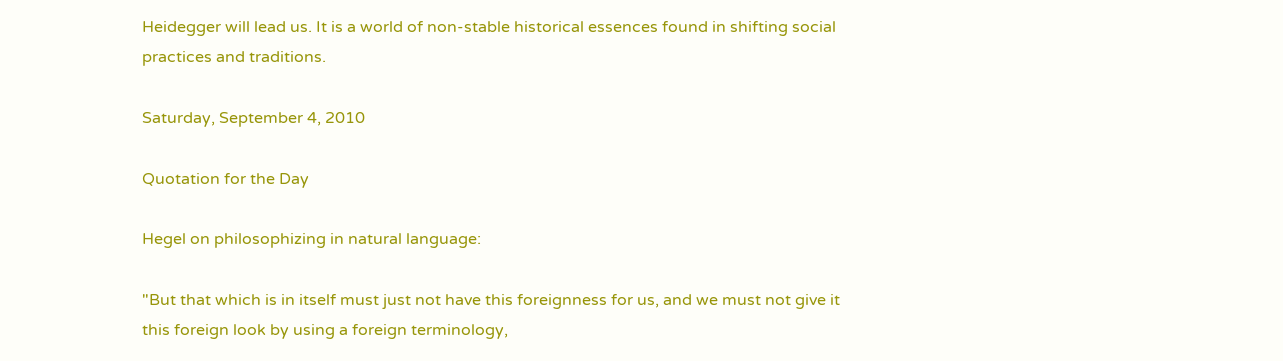Heidegger will lead us. It is a world of non-stable historical essences found in shifting social practices and traditions.

Saturday, September 4, 2010

Quotation for the Day

Hegel on philosophizing in natural language:

"But that which is in itself must just not have this foreignness for us, and we must not give it this foreign look by using a foreign terminology,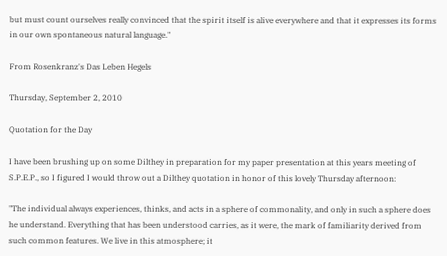but must count ourselves really convinced that the spirit itself is alive everywhere and that it expresses its forms in our own spontaneous natural language."

From Rosenkranz's Das Leben Hegels

Thursday, September 2, 2010

Quotation for the Day

I have been brushing up on some Dilthey in preparation for my paper presentation at this years meeting of S.P.E.P., so I figured I would throw out a Dilthey quotation in honor of this lovely Thursday afternoon:

"The individual always experiences, thinks, and acts in a sphere of commonality, and only in such a sphere does he understand. Everything that has been understood carries, as it were, the mark of familiarity derived from such common features. We live in this atmosphere; it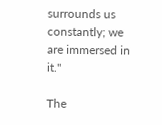surrounds us constantly; we are immersed in it."

The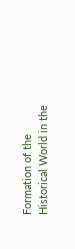Formation of the Historical World in the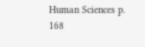Human Sciences p. 168